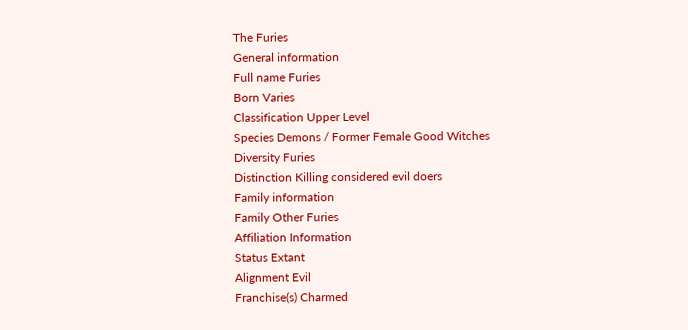The Furies
General information
Full name Furies
Born Varies
Classification Upper Level
Species Demons / Former Female Good Witches
Diversity Furies
Distinction Killing considered evil doers
Family information
Family Other Furies
Affiliation Information
Status Extant
Alignment Evil
Franchise(s) Charmed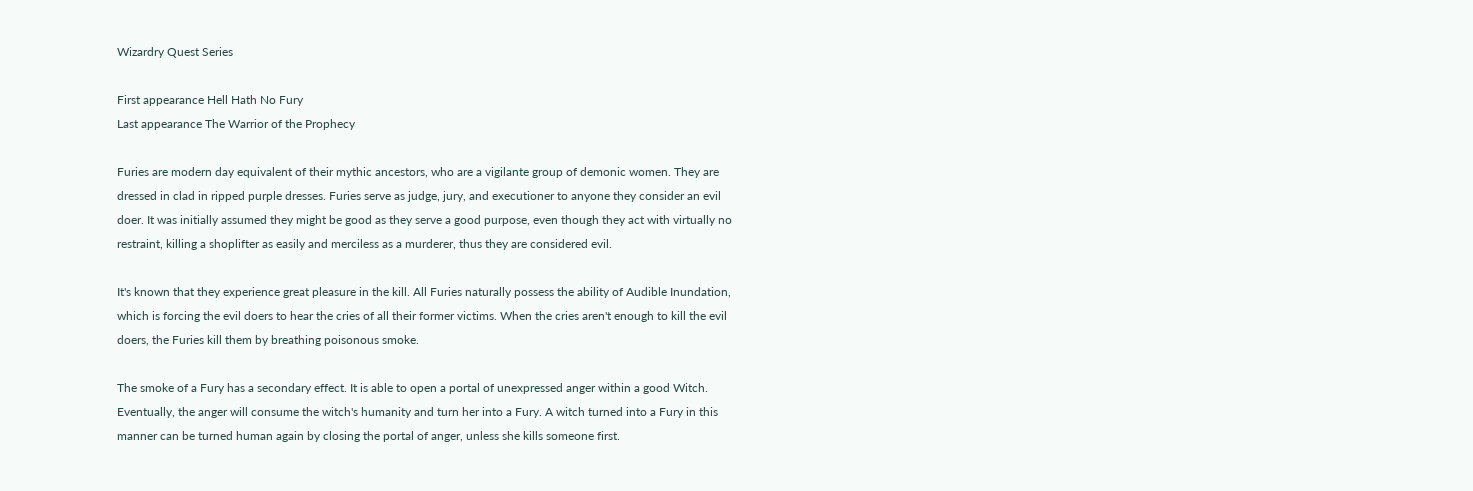Wizardry Quest Series

First appearance Hell Hath No Fury
Last appearance The Warrior of the Prophecy

Furies are modern day equivalent of their mythic ancestors, who are a vigilante group of demonic women. They are dressed in clad in ripped purple dresses. Furies serve as judge, jury, and executioner to anyone they consider an evil doer. It was initially assumed they might be good as they serve a good purpose, even though they act with virtually no restraint, killing a shoplifter as easily and merciless as a murderer, thus they are considered evil.

It's known that they experience great pleasure in the kill. All Furies naturally possess the ability of Audible Inundation, which is forcing the evil doers to hear the cries of all their former victims. When the cries aren't enough to kill the evil doers, the Furies kill them by breathing poisonous smoke.

The smoke of a Fury has a secondary effect. It is able to open a portal of unexpressed anger within a good Witch. Eventually, the anger will consume the witch's humanity and turn her into a Fury. A witch turned into a Fury in this manner can be turned human again by closing the portal of anger, unless she kills someone first.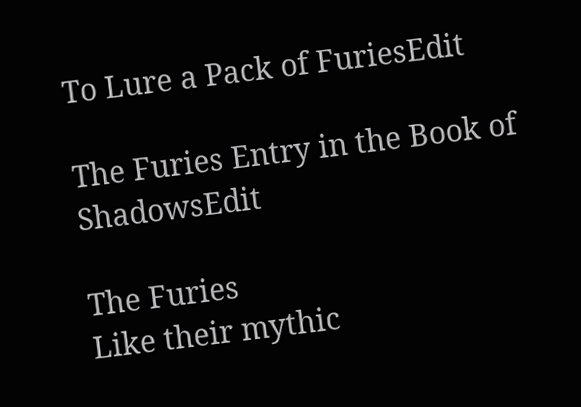To Lure a Pack of FuriesEdit

The Furies Entry in the Book of ShadowsEdit

The Furies
Like their mythic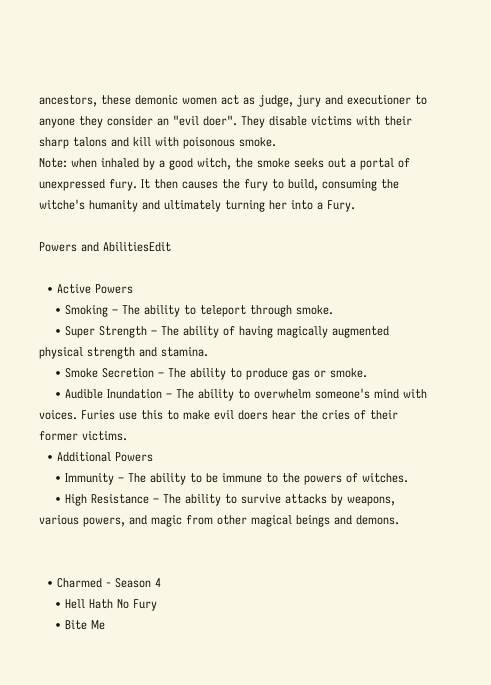ancestors, these demonic women act as judge, jury and executioner to anyone they consider an "evil doer". They disable victims with their sharp talons and kill with poisonous smoke.
Note: when inhaled by a good witch, the smoke seeks out a portal of unexpressed fury. It then causes the fury to build, consuming the witche's humanity and ultimately turning her into a Fury.

Powers and AbilitiesEdit

  • Active Powers
    • Smoking – The ability to teleport through smoke.
    • Super Strength – The ability of having magically augmented physical strength and stamina.
    • Smoke Secretion – The ability to produce gas or smoke.
    • Audible Inundation – The ability to overwhelm someone's mind with voices. Furies use this to make evil doers hear the cries of their former victims.
  • Additional Powers
    • Immunity – The ability to be immune to the powers of witches.
    • High Resistance – The ability to survive attacks by weapons, various powers, and magic from other magical beings and demons.


  • Charmed - Season 4
    • Hell Hath No Fury
    • Bite Me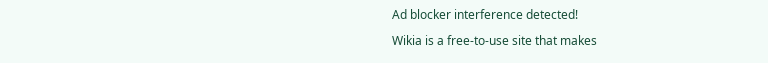Ad blocker interference detected!

Wikia is a free-to-use site that makes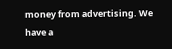money from advertising. We have a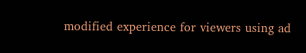modified experience for viewers using ad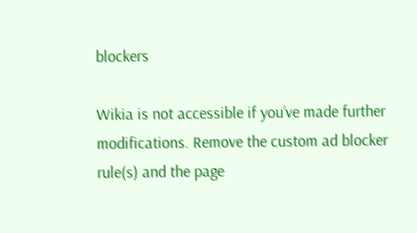blockers

Wikia is not accessible if you’ve made further modifications. Remove the custom ad blocker rule(s) and the page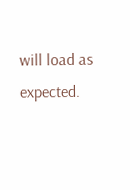will load as expected.